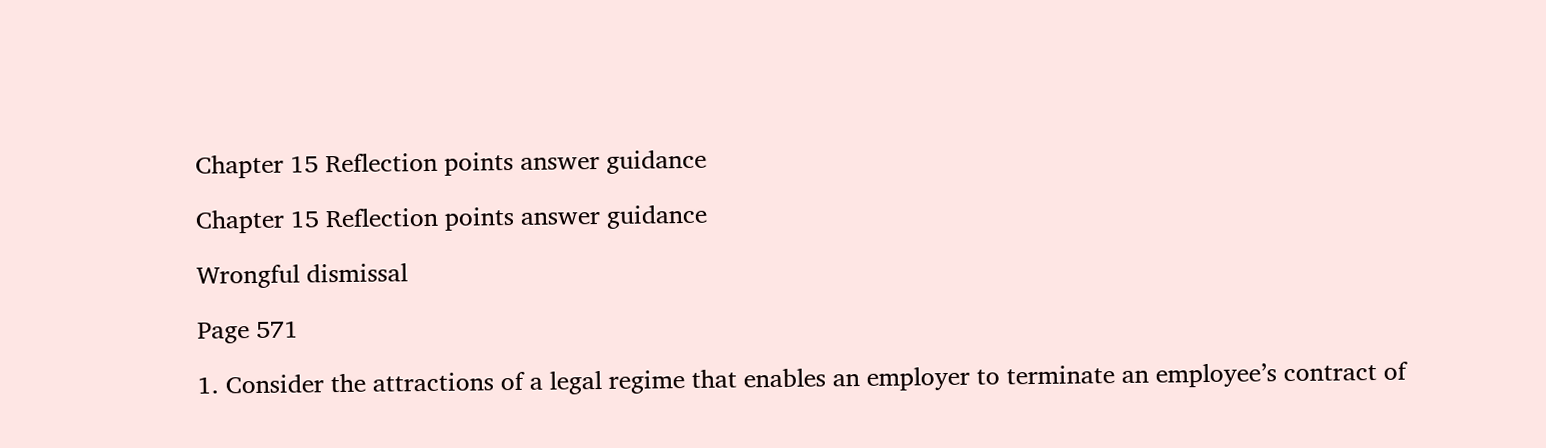Chapter 15 Reflection points answer guidance

Chapter 15 Reflection points answer guidance

Wrongful dismissal

Page 571

1. Consider the attractions of a legal regime that enables an employer to terminate an employee’s contract of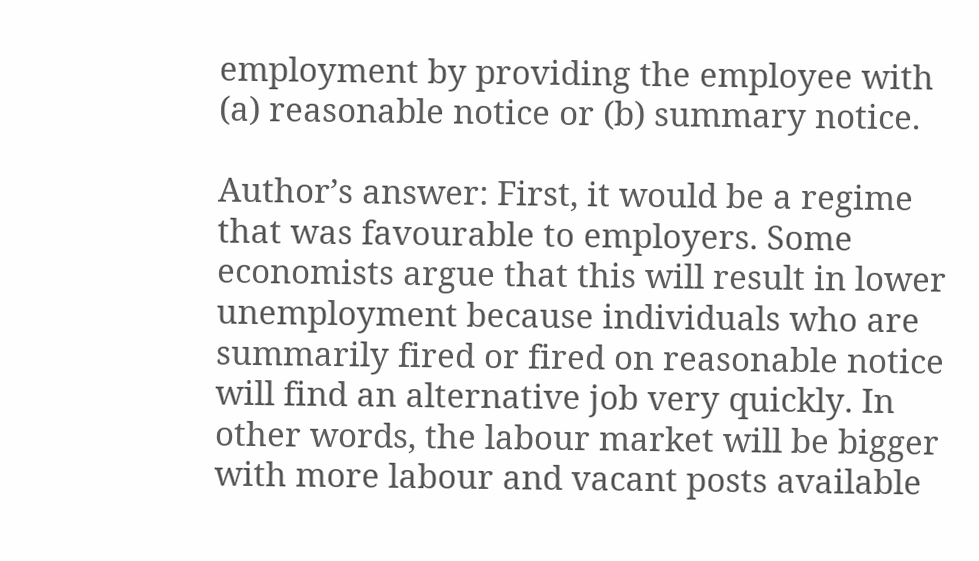employment by providing the employee with (a) reasonable notice or (b) summary notice.

Author’s answer: First, it would be a regime that was favourable to employers. Some economists argue that this will result in lower unemployment because individuals who are summarily fired or fired on reasonable notice will find an alternative job very quickly. In other words, the labour market will be bigger with more labour and vacant posts available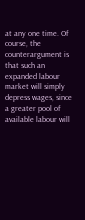at any one time. Of course, the counterargument is that such an expanded labour market will simply depress wages, since a greater pool of available labour will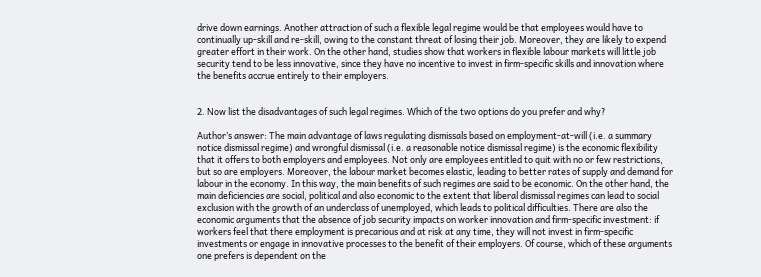drive down earnings. Another attraction of such a flexible legal regime would be that employees would have to continually up-skill and re-skill, owing to the constant threat of losing their job. Moreover, they are likely to expend greater effort in their work. On the other hand, studies show that workers in flexible labour markets will little job security tend to be less innovative, since they have no incentive to invest in firm-specific skills and innovation where the benefits accrue entirely to their employers.


2. Now list the disadvantages of such legal regimes. Which of the two options do you prefer and why?

Author’s answer: The main advantage of laws regulating dismissals based on employment-at-will (i.e. a summary notice dismissal regime) and wrongful dismissal (i.e. a reasonable notice dismissal regime) is the economic flexibility that it offers to both employers and employees. Not only are employees entitled to quit with no or few restrictions, but so are employers. Moreover, the labour market becomes elastic, leading to better rates of supply and demand for labour in the economy. In this way, the main benefits of such regimes are said to be economic. On the other hand, the main deficiencies are social, political and also economic to the extent that liberal dismissal regimes can lead to social exclusion with the growth of an underclass of unemployed, which leads to political difficulties. There are also the economic arguments that the absence of job security impacts on worker innovation and firm-specific investment: if workers feel that there employment is precarious and at risk at any time, they will not invest in firm-specific investments or engage in innovative processes to the benefit of their employers. Of course, which of these arguments one prefers is dependent on the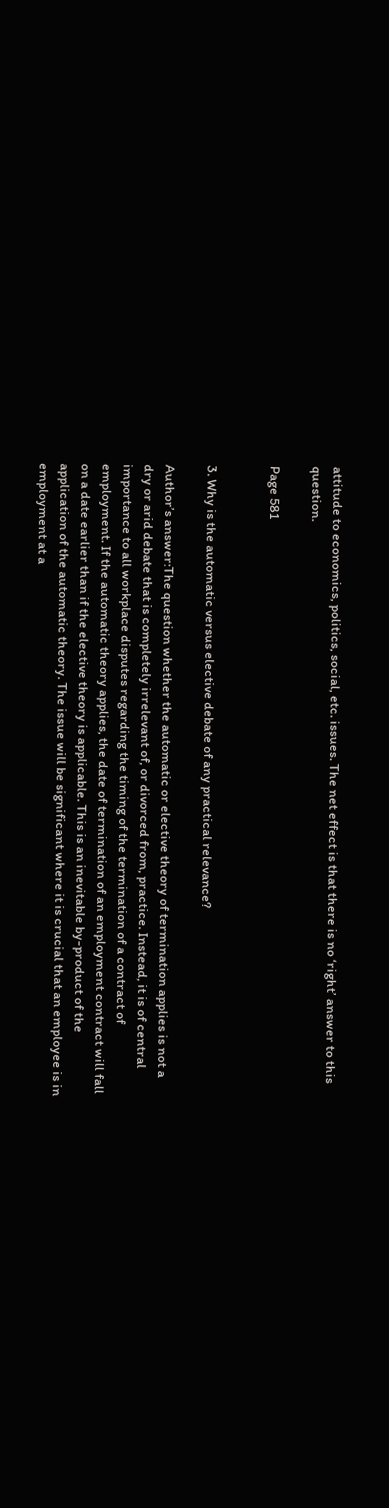attitude to economics, politics, social, etc. issues. The net effect is that there is no ‘right’ answer to this question.

Page 581


3. Why is the automatic versus elective debate of any practical relevance?

Author’s answer:The question whether the automatic or elective theory of termination applies is not a dry or arid debate that is completely irrelevant of, or divorced from, practice. Instead, it is of central importance to all workplace disputes regarding the timing of the termination of a contract of employment. If the automatic theory applies, the date of termination of an employment contract will fall on a date earlier than if the elective theory is applicable. This is an inevitable by-product of the application of the automatic theory. The issue will be significant where it is crucial that an employee is in employment at a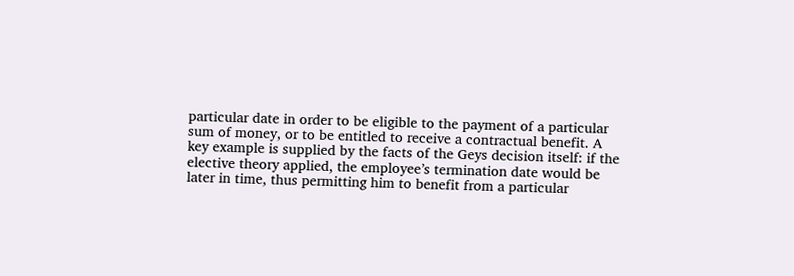particular date in order to be eligible to the payment of a particular sum of money, or to be entitled to receive a contractual benefit. A key example is supplied by the facts of the Geys decision itself: if the elective theory applied, the employee’s termination date would be later in time, thus permitting him to benefit from a particular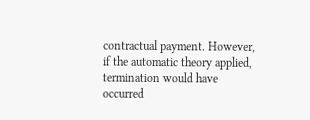contractual payment. However, if the automatic theory applied, termination would have occurred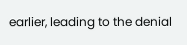earlier, leading to the denial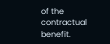of the contractual benefit.